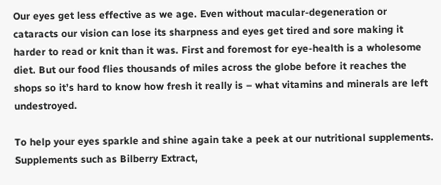Our eyes get less effective as we age. Even without macular-degeneration or cataracts our vision can lose its sharpness and eyes get tired and sore making it harder to read or knit than it was. First and foremost for eye-health is a wholesome diet. But our food flies thousands of miles across the globe before it reaches the shops so it’s hard to know how fresh it really is – what vitamins and minerals are left undestroyed.

To help your eyes sparkle and shine again take a peek at our nutritional supplements. Supplements such as Bilberry Extract,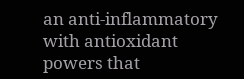an anti-inflammatory with antioxidant powers that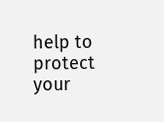help to protect your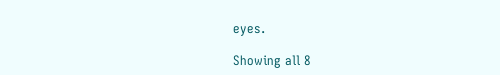eyes.

Showing all 8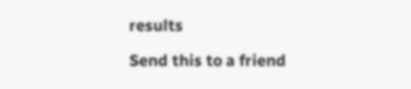results

Send this to a friend